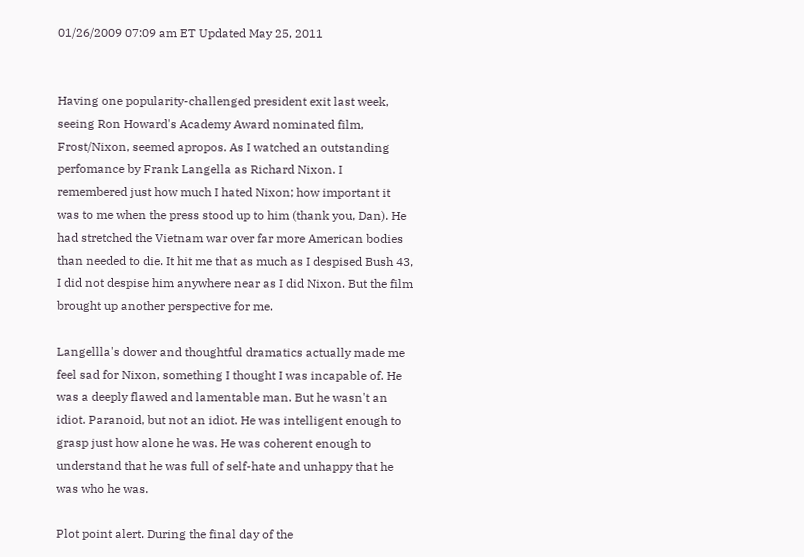01/26/2009 07:09 am ET Updated May 25, 2011


Having one popularity-challenged president exit last week, seeing Ron Howard's Academy Award nominated film, Frost/Nixon, seemed apropos. As I watched an outstanding perfomance by Frank Langella as Richard Nixon. I remembered just how much I hated Nixon; how important it was to me when the press stood up to him (thank you, Dan). He had stretched the Vietnam war over far more American bodies than needed to die. It hit me that as much as I despised Bush 43, I did not despise him anywhere near as I did Nixon. But the film brought up another perspective for me.

Langellla's dower and thoughtful dramatics actually made me feel sad for Nixon, something I thought I was incapable of. He was a deeply flawed and lamentable man. But he wasn't an idiot. Paranoid, but not an idiot. He was intelligent enough to grasp just how alone he was. He was coherent enough to understand that he was full of self-hate and unhappy that he was who he was.

Plot point alert. During the final day of the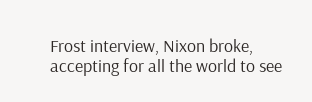Frost interview, Nixon broke, accepting for all the world to see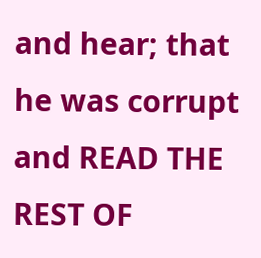and hear; that he was corrupt and READ THE REST OF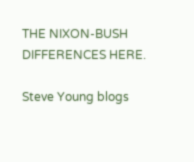THE NIXON-BUSH DIFFERENCES HERE.

Steve Young blogs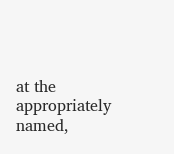at the appropriately named,